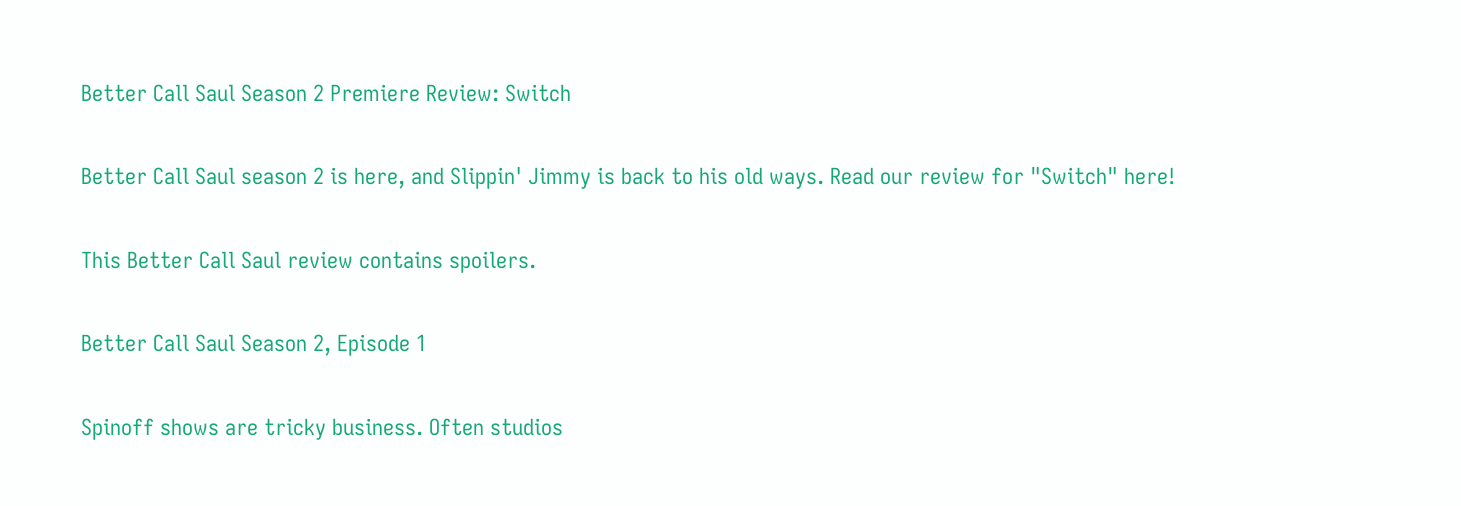Better Call Saul Season 2 Premiere Review: Switch

Better Call Saul season 2 is here, and Slippin' Jimmy is back to his old ways. Read our review for "Switch" here!

This Better Call Saul review contains spoilers.

Better Call Saul Season 2, Episode 1

Spinoff shows are tricky business. Often studios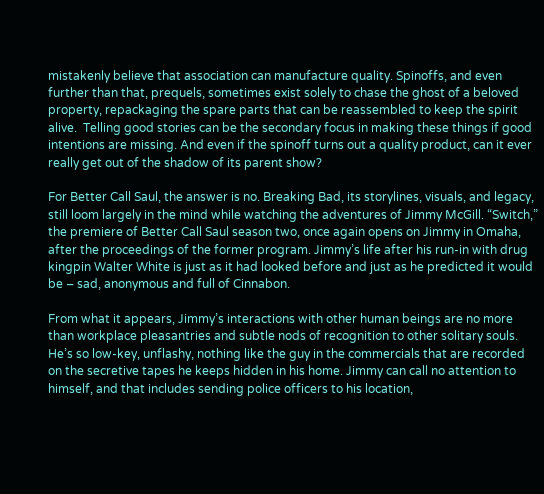mistakenly believe that association can manufacture quality. Spinoffs, and even further than that, prequels, sometimes exist solely to chase the ghost of a beloved property, repackaging the spare parts that can be reassembled to keep the spirit alive.  Telling good stories can be the secondary focus in making these things if good intentions are missing. And even if the spinoff turns out a quality product, can it ever really get out of the shadow of its parent show?

For Better Call Saul, the answer is no. Breaking Bad, its storylines, visuals, and legacy, still loom largely in the mind while watching the adventures of Jimmy McGill. “Switch,” the premiere of Better Call Saul season two, once again opens on Jimmy in Omaha, after the proceedings of the former program. Jimmy’s life after his run-in with drug kingpin Walter White is just as it had looked before and just as he predicted it would be – sad, anonymous and full of Cinnabon.

From what it appears, Jimmy’s interactions with other human beings are no more than workplace pleasantries and subtle nods of recognition to other solitary souls. He’s so low-key, unflashy, nothing like the guy in the commercials that are recorded on the secretive tapes he keeps hidden in his home. Jimmy can call no attention to himself, and that includes sending police officers to his location,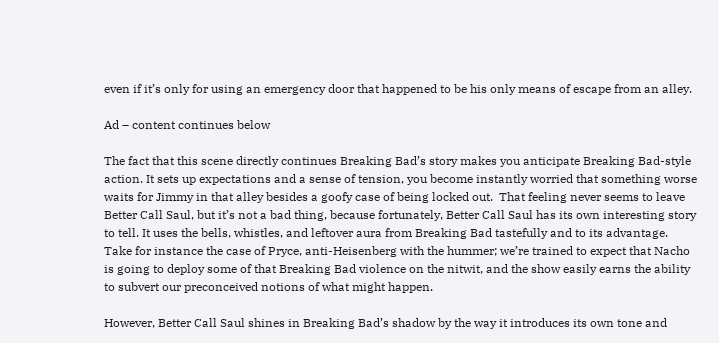even if it’s only for using an emergency door that happened to be his only means of escape from an alley.

Ad – content continues below

The fact that this scene directly continues Breaking Bad’s story makes you anticipate Breaking Bad-style action. It sets up expectations and a sense of tension, you become instantly worried that something worse waits for Jimmy in that alley besides a goofy case of being locked out.  That feeling never seems to leave Better Call Saul, but it’s not a bad thing, because fortunately, Better Call Saul has its own interesting story to tell. It uses the bells, whistles, and leftover aura from Breaking Bad tastefully and to its advantage. Take for instance the case of Pryce, anti-Heisenberg with the hummer; we’re trained to expect that Nacho is going to deploy some of that Breaking Bad violence on the nitwit, and the show easily earns the ability to subvert our preconceived notions of what might happen.

However, Better Call Saul shines in Breaking Bad’s shadow by the way it introduces its own tone and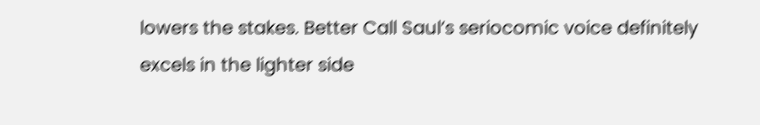lowers the stakes. Better Call Saul’s seriocomic voice definitely excels in the lighter side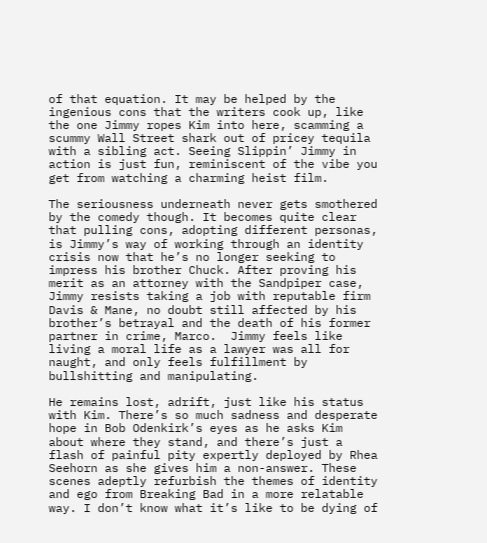of that equation. It may be helped by the ingenious cons that the writers cook up, like the one Jimmy ropes Kim into here, scamming a scummy Wall Street shark out of pricey tequila with a sibling act. Seeing Slippin’ Jimmy in action is just fun, reminiscent of the vibe you get from watching a charming heist film.

The seriousness underneath never gets smothered by the comedy though. It becomes quite clear that pulling cons, adopting different personas, is Jimmy’s way of working through an identity crisis now that he’s no longer seeking to impress his brother Chuck. After proving his merit as an attorney with the Sandpiper case, Jimmy resists taking a job with reputable firm Davis & Mane, no doubt still affected by his brother’s betrayal and the death of his former partner in crime, Marco.  Jimmy feels like living a moral life as a lawyer was all for naught, and only feels fulfillment by bullshitting and manipulating.

He remains lost, adrift, just like his status with Kim. There’s so much sadness and desperate hope in Bob Odenkirk’s eyes as he asks Kim about where they stand, and there’s just a flash of painful pity expertly deployed by Rhea Seehorn as she gives him a non-answer. These scenes adeptly refurbish the themes of identity and ego from Breaking Bad in a more relatable way. I don’t know what it’s like to be dying of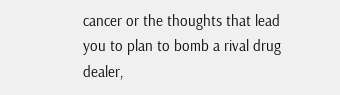cancer or the thoughts that lead you to plan to bomb a rival drug dealer,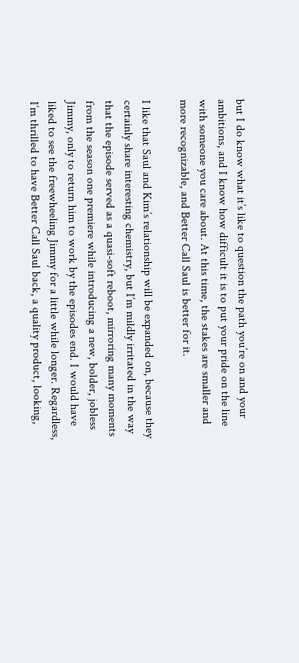but I do know what it’s like to question the path you’re on and your ambitions, and I know how difficult it is to put your pride on the line with someone you care about. At this time, the stakes are smaller and more recognizable, and Better Call Saul is better for it.

I like that Saul and Kim’s relationship will be expanded on, because they certainly share interesting chemistry, but I’m mildly irritated in the way that the episode served as a quasi-soft reboot, mirroring many moments from the season one premiere while introducing a new, bolder, jobless Jimmy, only to return him to work by the episodes end. I would have liked to see the freewheeling Jimmy for a little while longer. Regardless, I’m thrilled to have Better Call Saul back, a quality product, looking,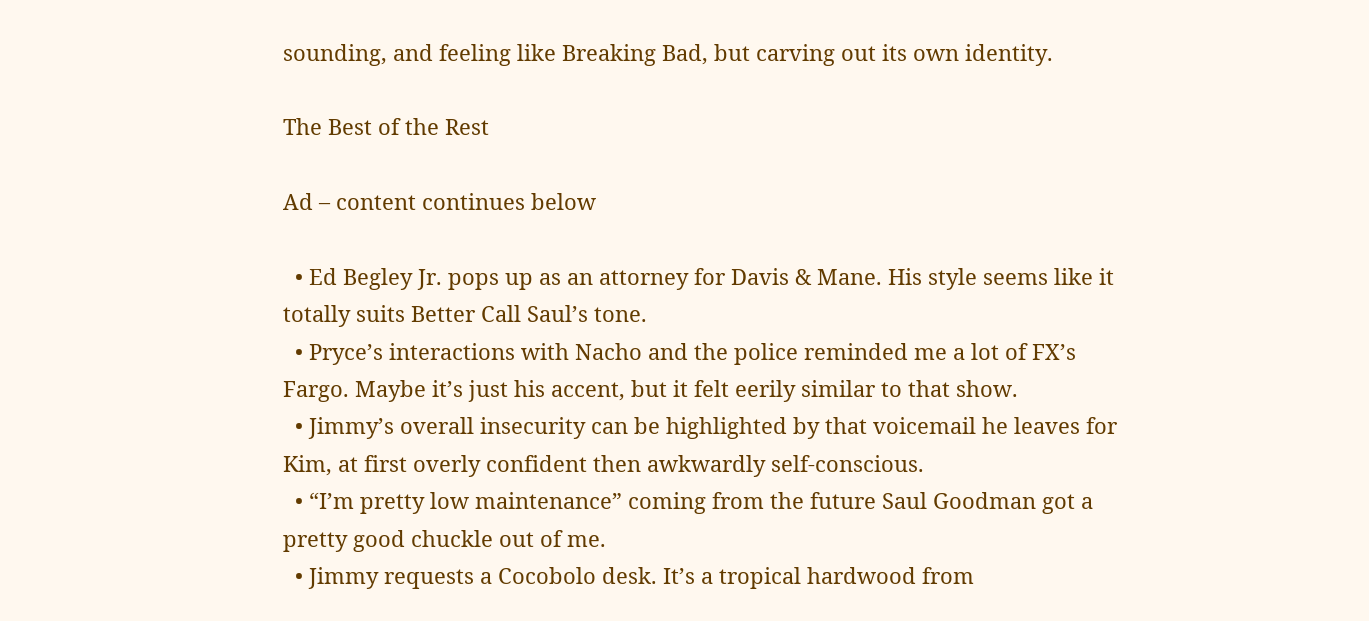sounding, and feeling like Breaking Bad, but carving out its own identity.

The Best of the Rest

Ad – content continues below

  • Ed Begley Jr. pops up as an attorney for Davis & Mane. His style seems like it totally suits Better Call Saul’s tone.
  • Pryce’s interactions with Nacho and the police reminded me a lot of FX’s Fargo. Maybe it’s just his accent, but it felt eerily similar to that show.
  • Jimmy’s overall insecurity can be highlighted by that voicemail he leaves for Kim, at first overly confident then awkwardly self-conscious.
  • “I’m pretty low maintenance” coming from the future Saul Goodman got a pretty good chuckle out of me.
  • Jimmy requests a Cocobolo desk. It’s a tropical hardwood from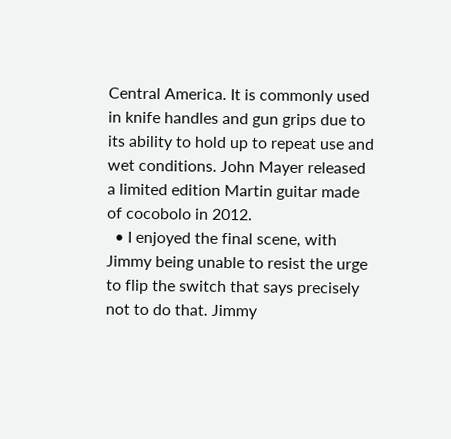Central America. It is commonly used in knife handles and gun grips due to its ability to hold up to repeat use and wet conditions. John Mayer released a limited edition Martin guitar made of cocobolo in 2012.
  • I enjoyed the final scene, with Jimmy being unable to resist the urge to flip the switch that says precisely not to do that. Jimmy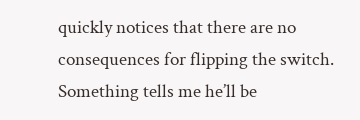quickly notices that there are no consequences for flipping the switch. Something tells me he’ll be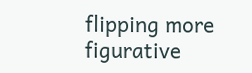flipping more figurative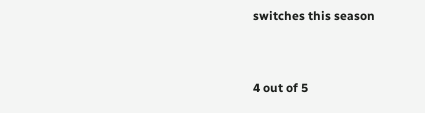switches this season


4 out of 5